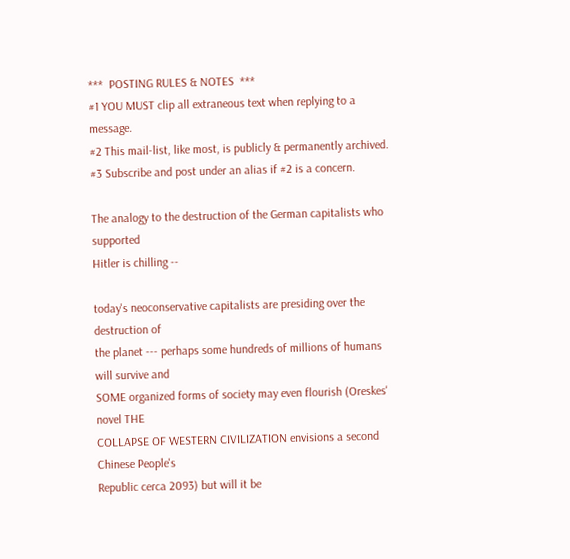***  POSTING RULES & NOTES  ***
#1 YOU MUST clip all extraneous text when replying to a message.
#2 This mail-list, like most, is publicly & permanently archived.
#3 Subscribe and post under an alias if #2 is a concern.

The analogy to the destruction of the German capitalists who supported
Hitler is chilling --

today's neoconservative capitalists are presiding over the destruction of
the planet --- perhaps some hundreds of millions of humans will survive and
SOME organized forms of society may even flourish (Oreskes' novel THE
COLLAPSE OF WESTERN CIVILIZATION envisions a second Chinese People's
Republic cerca 2093) but will it be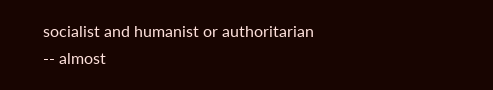socialist and humanist or authoritarian
-- almost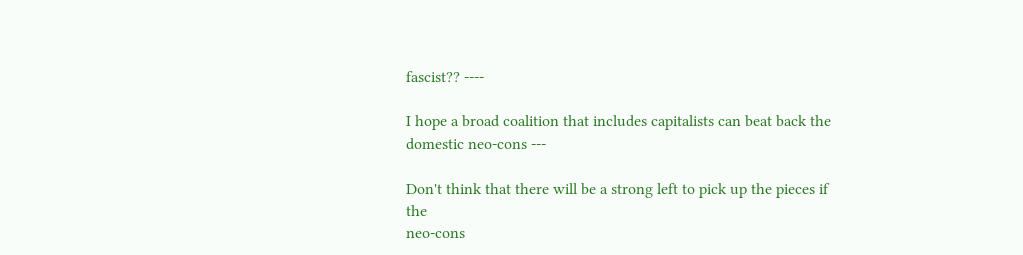fascist?? ----

I hope a broad coalition that includes capitalists can beat back the
domestic neo-cons ---

Don't think that there will be a strong left to pick up the pieces if the
neo-cons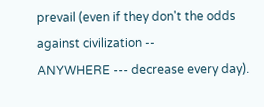prevail (even if they don't the odds against civilization --
ANYWHERE --- decrease every day).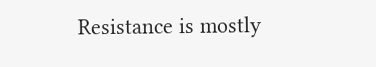Resistance is mostly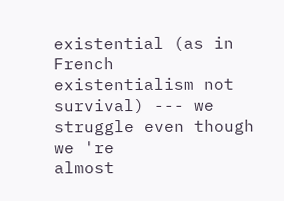existential (as in
French existentialism not survival) --- we struggle even though we 're
almost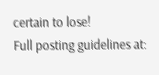certain to lose!
Full posting guidelines at: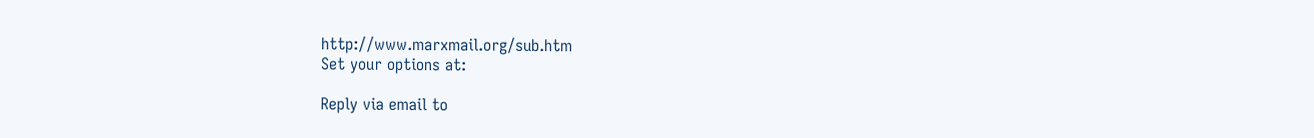http://www.marxmail.org/sub.htm
Set your options at:

Reply via email to